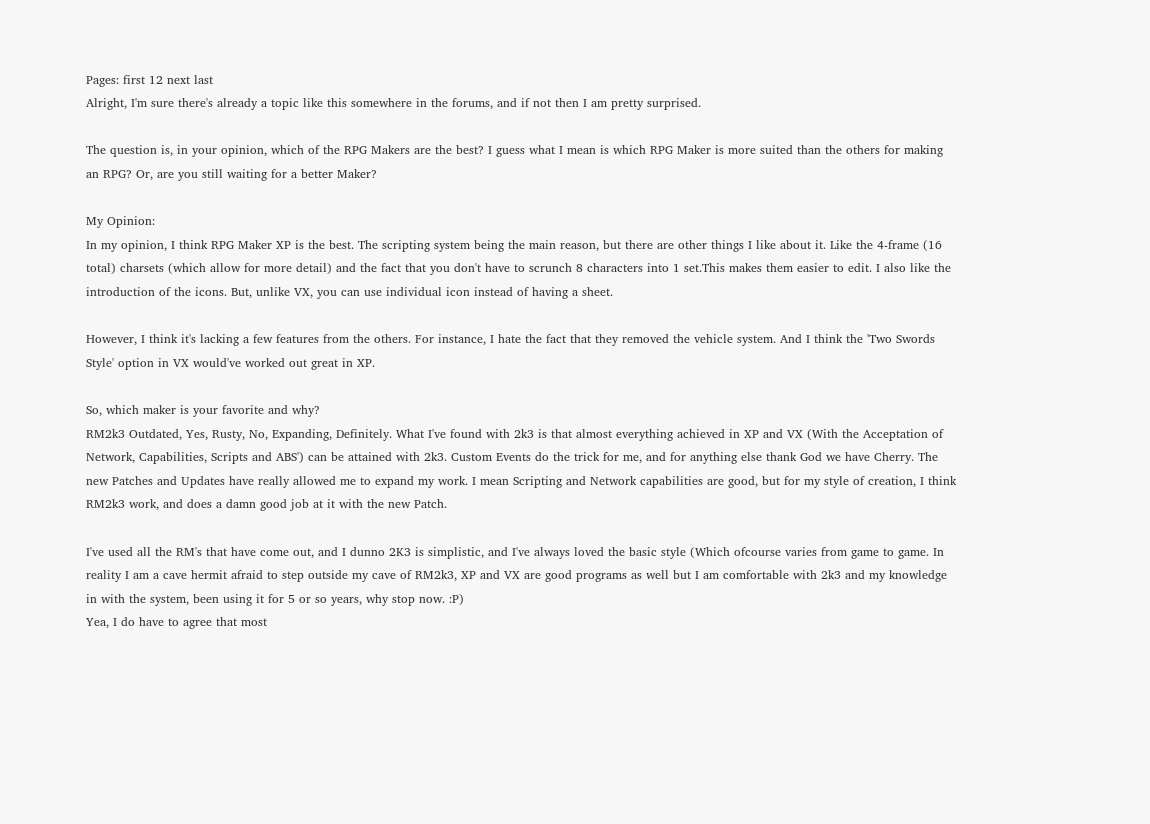Pages: first 12 next last
Alright, I'm sure there's already a topic like this somewhere in the forums, and if not then I am pretty surprised.

The question is, in your opinion, which of the RPG Makers are the best? I guess what I mean is which RPG Maker is more suited than the others for making an RPG? Or, are you still waiting for a better Maker?

My Opinion:
In my opinion, I think RPG Maker XP is the best. The scripting system being the main reason, but there are other things I like about it. Like the 4-frame (16 total) charsets (which allow for more detail) and the fact that you don't have to scrunch 8 characters into 1 set.This makes them easier to edit. I also like the introduction of the icons. But, unlike VX, you can use individual icon instead of having a sheet.

However, I think it's lacking a few features from the others. For instance, I hate the fact that they removed the vehicle system. And I think the 'Two Swords Style' option in VX would've worked out great in XP.

So, which maker is your favorite and why?
RM2k3 Outdated, Yes, Rusty, No, Expanding, Definitely. What I've found with 2k3 is that almost everything achieved in XP and VX (With the Acceptation of Network, Capabilities, Scripts and ABS') can be attained with 2k3. Custom Events do the trick for me, and for anything else thank God we have Cherry. The new Patches and Updates have really allowed me to expand my work. I mean Scripting and Network capabilities are good, but for my style of creation, I think RM2k3 work, and does a damn good job at it with the new Patch.

I've used all the RM's that have come out, and I dunno 2K3 is simplistic, and I've always loved the basic style (Which ofcourse varies from game to game. In reality I am a cave hermit afraid to step outside my cave of RM2k3, XP and VX are good programs as well but I am comfortable with 2k3 and my knowledge in with the system, been using it for 5 or so years, why stop now. :P)
Yea, I do have to agree that most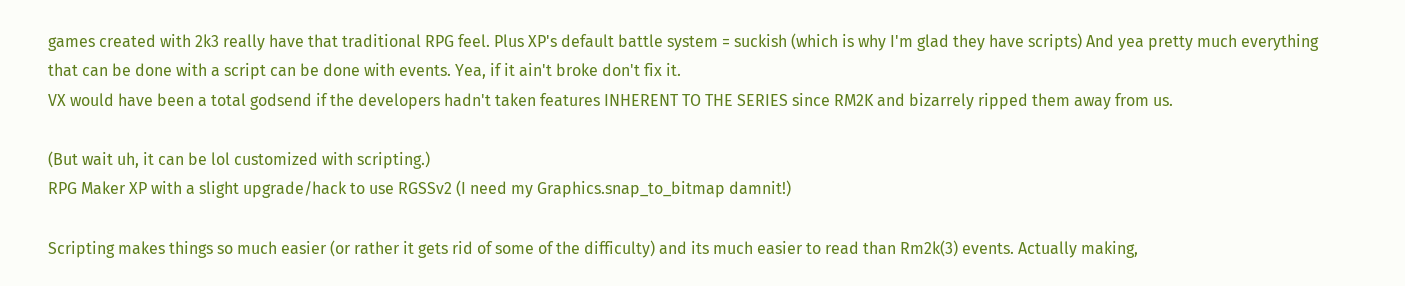games created with 2k3 really have that traditional RPG feel. Plus XP's default battle system = suckish (which is why I'm glad they have scripts) And yea pretty much everything that can be done with a script can be done with events. Yea, if it ain't broke don't fix it.
VX would have been a total godsend if the developers hadn't taken features INHERENT TO THE SERIES since RM2K and bizarrely ripped them away from us.

(But wait uh, it can be lol customized with scripting.)
RPG Maker XP with a slight upgrade/hack to use RGSSv2 (I need my Graphics.snap_to_bitmap damnit!)

Scripting makes things so much easier (or rather it gets rid of some of the difficulty) and its much easier to read than Rm2k(3) events. Actually making,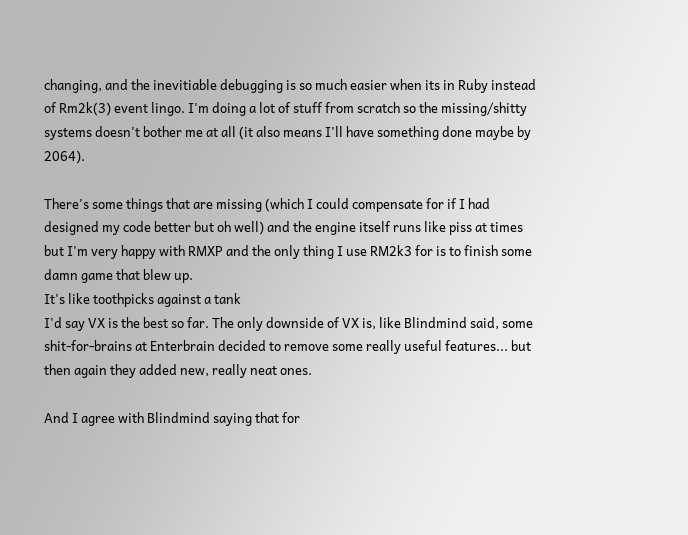changing, and the inevitiable debugging is so much easier when its in Ruby instead of Rm2k(3) event lingo. I'm doing a lot of stuff from scratch so the missing/shitty systems doesn't bother me at all (it also means I'll have something done maybe by 2064).

There's some things that are missing (which I could compensate for if I had designed my code better but oh well) and the engine itself runs like piss at times but I'm very happy with RMXP and the only thing I use RM2k3 for is to finish some damn game that blew up.
It's like toothpicks against a tank
I'd say VX is the best so far. The only downside of VX is, like Blindmind said, some shit-for-brains at Enterbrain decided to remove some really useful features... but then again they added new, really neat ones.

And I agree with Blindmind saying that for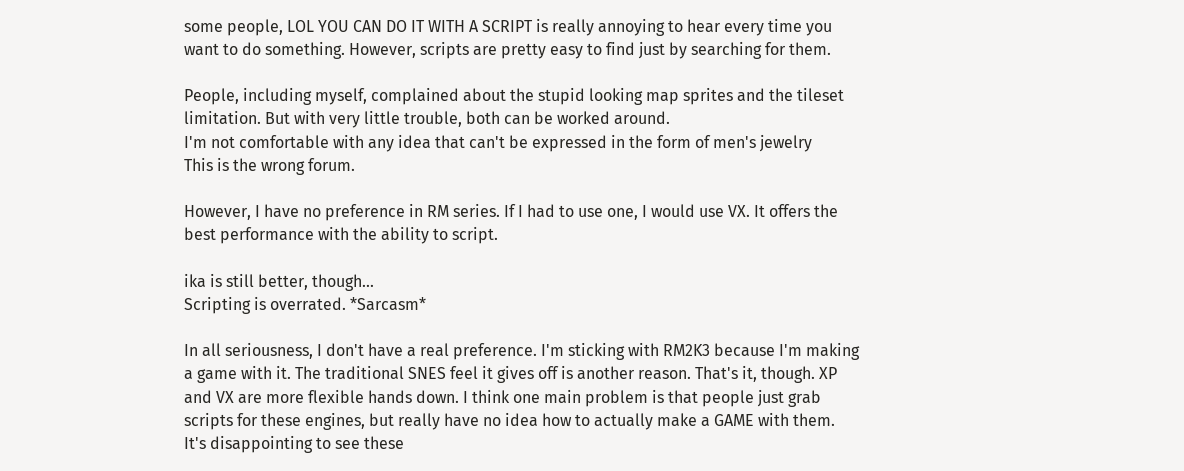some people, LOL YOU CAN DO IT WITH A SCRIPT is really annoying to hear every time you want to do something. However, scripts are pretty easy to find just by searching for them.

People, including myself, complained about the stupid looking map sprites and the tileset limitation. But with very little trouble, both can be worked around.
I'm not comfortable with any idea that can't be expressed in the form of men's jewelry
This is the wrong forum.

However, I have no preference in RM series. If I had to use one, I would use VX. It offers the best performance with the ability to script.

ika is still better, though...
Scripting is overrated. *Sarcasm*

In all seriousness, I don't have a real preference. I'm sticking with RM2K3 because I'm making a game with it. The traditional SNES feel it gives off is another reason. That's it, though. XP and VX are more flexible hands down. I think one main problem is that people just grab scripts for these engines, but really have no idea how to actually make a GAME with them. It's disappointing to see these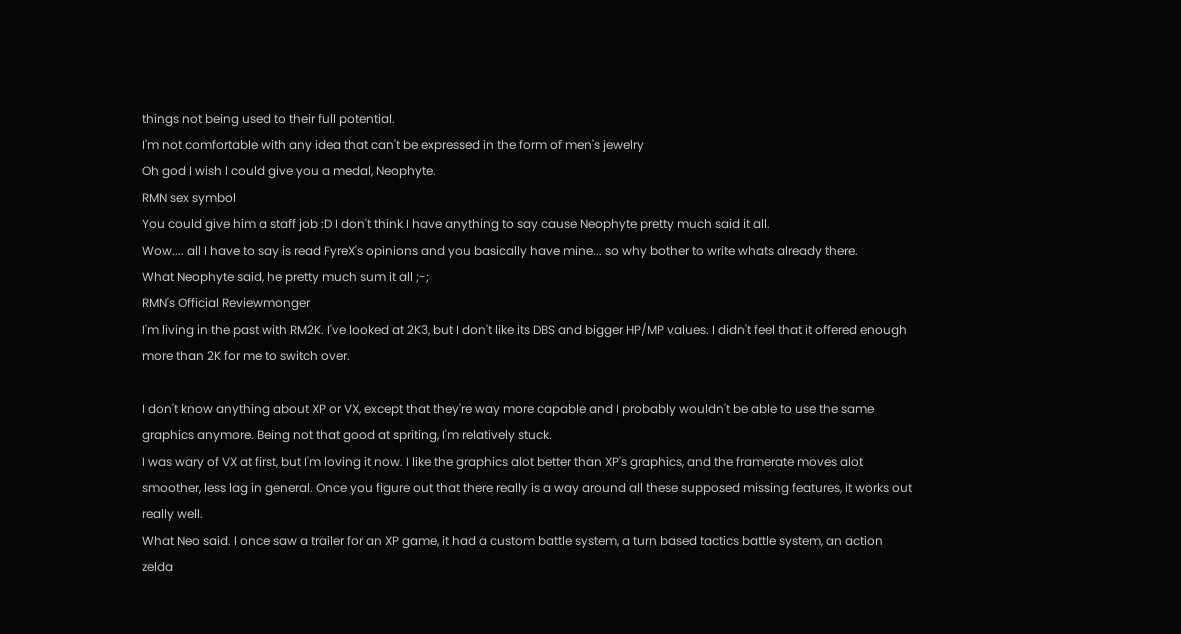things not being used to their full potential.
I'm not comfortable with any idea that can't be expressed in the form of men's jewelry
Oh god I wish I could give you a medal, Neophyte.
RMN sex symbol
You could give him a staff job :D I don't think I have anything to say cause Neophyte pretty much said it all.
Wow.... all I have to say is read FyreX's opinions and you basically have mine... so why bother to write whats already there.
What Neophyte said, he pretty much sum it all ;-;
RMN's Official Reviewmonger
I'm living in the past with RM2K. I've looked at 2K3, but I don't like its DBS and bigger HP/MP values. I didn't feel that it offered enough more than 2K for me to switch over.

I don't know anything about XP or VX, except that they're way more capable and I probably wouldn't be able to use the same graphics anymore. Being not that good at spriting, I'm relatively stuck.
I was wary of VX at first, but I'm loving it now. I like the graphics alot better than XP's graphics, and the framerate moves alot smoother, less lag in general. Once you figure out that there really is a way around all these supposed missing features, it works out really well.
What Neo said. I once saw a trailer for an XP game, it had a custom battle system, a turn based tactics battle system, an action zelda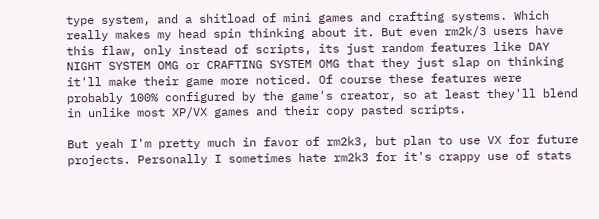type system, and a shitload of mini games and crafting systems. Which really makes my head spin thinking about it. But even rm2k/3 users have this flaw, only instead of scripts, its just random features like DAY NIGHT SYSTEM OMG or CRAFTING SYSTEM OMG that they just slap on thinking it'll make their game more noticed. Of course these features were probably 100% configured by the game's creator, so at least they'll blend in unlike most XP/VX games and their copy pasted scripts.

But yeah I'm pretty much in favor of rm2k3, but plan to use VX for future projects. Personally I sometimes hate rm2k3 for it's crappy use of stats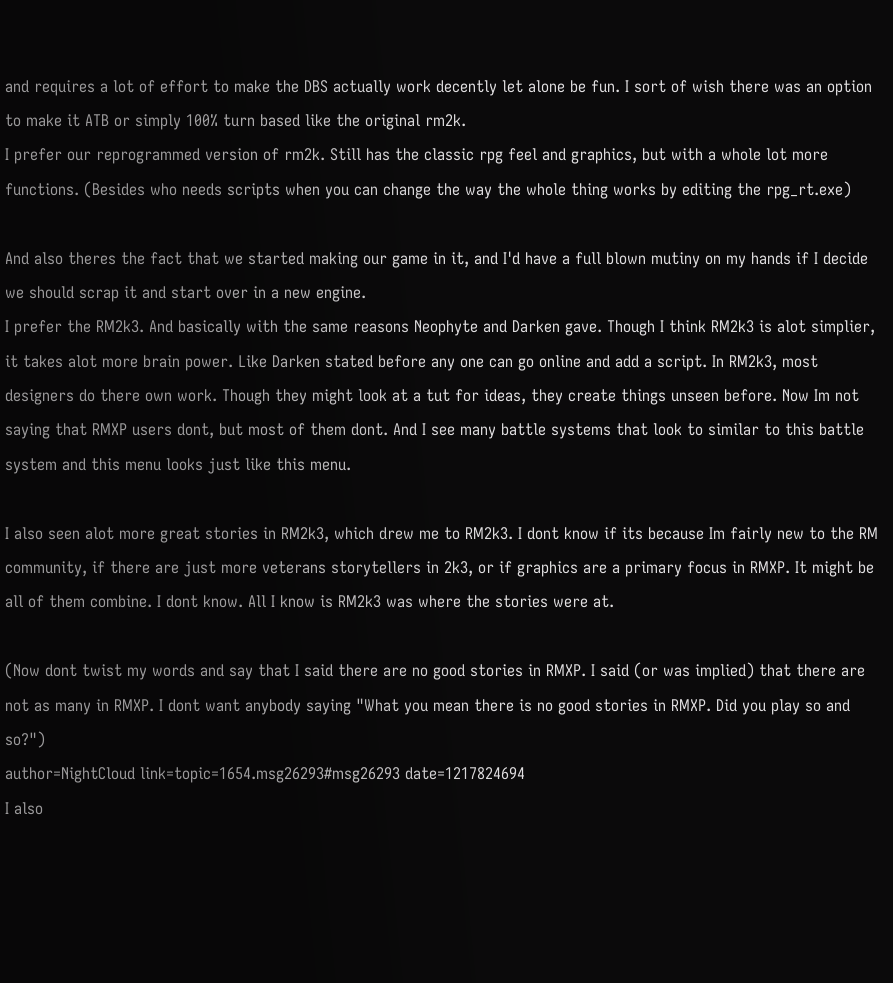and requires a lot of effort to make the DBS actually work decently let alone be fun. I sort of wish there was an option to make it ATB or simply 100% turn based like the original rm2k.
I prefer our reprogrammed version of rm2k. Still has the classic rpg feel and graphics, but with a whole lot more functions. (Besides who needs scripts when you can change the way the whole thing works by editing the rpg_rt.exe)

And also theres the fact that we started making our game in it, and I'd have a full blown mutiny on my hands if I decide we should scrap it and start over in a new engine.
I prefer the RM2k3. And basically with the same reasons Neophyte and Darken gave. Though I think RM2k3 is alot simplier, it takes alot more brain power. Like Darken stated before any one can go online and add a script. In RM2k3, most designers do there own work. Though they might look at a tut for ideas, they create things unseen before. Now Im not saying that RMXP users dont, but most of them dont. And I see many battle systems that look to similar to this battle system and this menu looks just like this menu.

I also seen alot more great stories in RM2k3, which drew me to RM2k3. I dont know if its because Im fairly new to the RM community, if there are just more veterans storytellers in 2k3, or if graphics are a primary focus in RMXP. It might be all of them combine. I dont know. All I know is RM2k3 was where the stories were at.

(Now dont twist my words and say that I said there are no good stories in RMXP. I said (or was implied) that there are not as many in RMXP. I dont want anybody saying "What you mean there is no good stories in RMXP. Did you play so and so?")
author=NightCloud link=topic=1654.msg26293#msg26293 date=1217824694
I also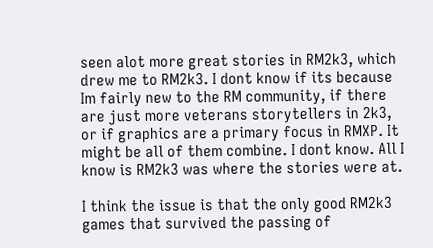seen alot more great stories in RM2k3, which drew me to RM2k3. I dont know if its because Im fairly new to the RM community, if there are just more veterans storytellers in 2k3, or if graphics are a primary focus in RMXP. It might be all of them combine. I dont know. All I know is RM2k3 was where the stories were at.

I think the issue is that the only good RM2k3 games that survived the passing of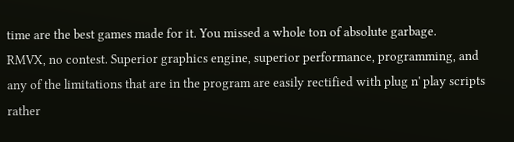time are the best games made for it. You missed a whole ton of absolute garbage.
RMVX, no contest. Superior graphics engine, superior performance, programming, and any of the limitations that are in the program are easily rectified with plug n' play scripts rather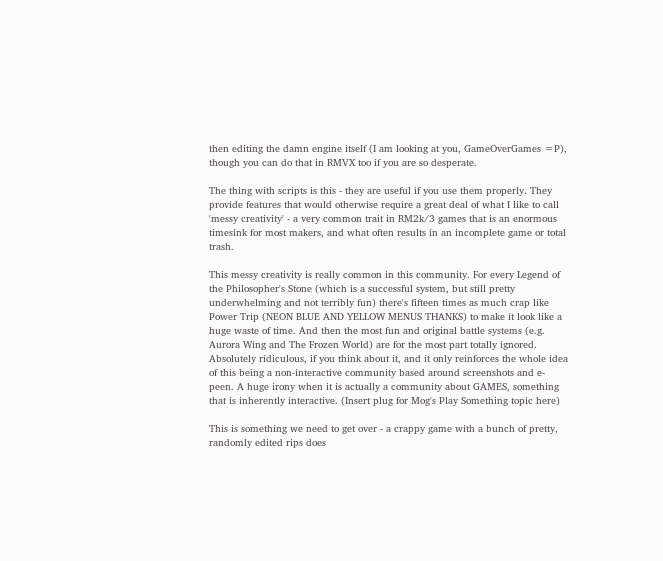then editing the damn engine itself (I am looking at you, GameOverGames =P), though you can do that in RMVX too if you are so desperate.

The thing with scripts is this - they are useful if you use them properly. They provide features that would otherwise require a great deal of what I like to call 'messy creativity' - a very common trait in RM2k/3 games that is an enormous timesink for most makers, and what often results in an incomplete game or total trash.

This messy creativity is really common in this community. For every Legend of the Philosopher's Stone (which is a successful system, but still pretty underwhelming and not terribly fun) there's fifteen times as much crap like Power Trip (NEON BLUE AND YELLOW MENUS THANKS) to make it look like a huge waste of time. And then the most fun and original battle systems (e.g. Aurora Wing and The Frozen World) are for the most part totally ignored. Absolutely ridiculous, if you think about it, and it only reinforces the whole idea of this being a non-interactive community based around screenshots and e-peen. A huge irony when it is actually a community about GAMES, something that is inherently interactive. (Insert plug for Mog's Play Something topic here)

This is something we need to get over - a crappy game with a bunch of pretty, randomly edited rips does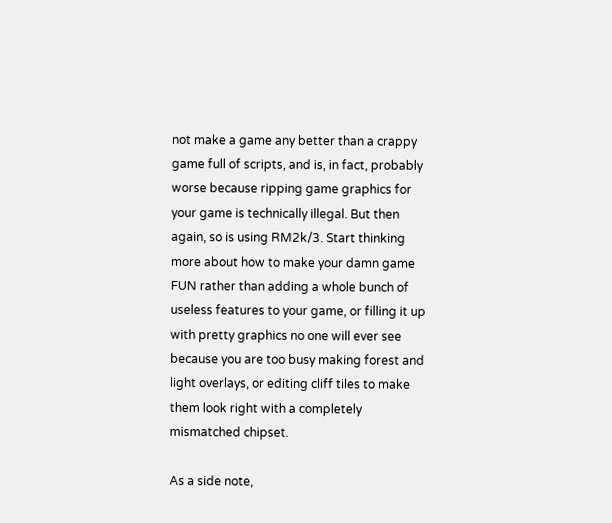not make a game any better than a crappy game full of scripts, and is, in fact, probably worse because ripping game graphics for your game is technically illegal. But then again, so is using RM2k/3. Start thinking more about how to make your damn game FUN rather than adding a whole bunch of useless features to your game, or filling it up with pretty graphics no one will ever see because you are too busy making forest and light overlays, or editing cliff tiles to make them look right with a completely mismatched chipset.

As a side note,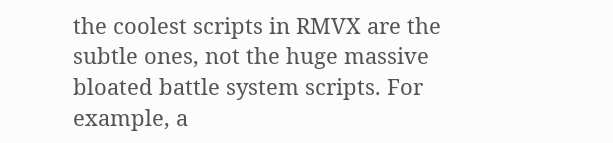the coolest scripts in RMVX are the subtle ones, not the huge massive bloated battle system scripts. For example, a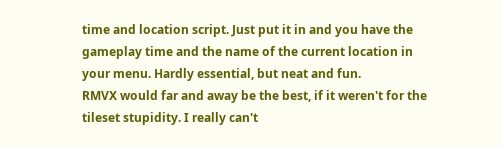time and location script. Just put it in and you have the gameplay time and the name of the current location in your menu. Hardly essential, but neat and fun.
RMVX would far and away be the best, if it weren't for the tileset stupidity. I really can't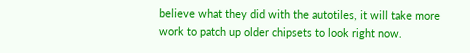believe what they did with the autotiles, it will take more work to patch up older chipsets to look right now.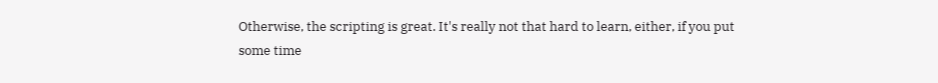Otherwise, the scripting is great. It's really not that hard to learn, either, if you put some time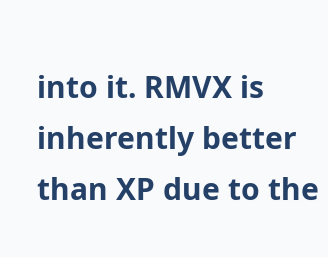into it. RMVX is inherently better than XP due to the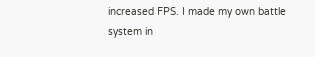increased FPS. I made my own battle system in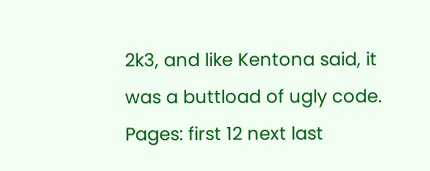2k3, and like Kentona said, it was a buttload of ugly code.
Pages: first 12 next last